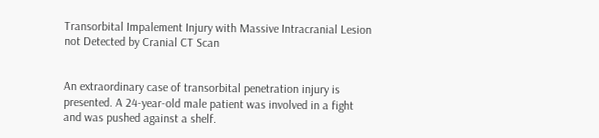Transorbital Impalement Injury with Massive Intracranial Lesion not Detected by Cranial CT Scan


An extraordinary case of transorbital penetration injury is presented. A 24-year-old male patient was involved in a fight and was pushed against a shelf.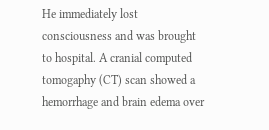He immediately lost consciousness and was brought to hospital. A cranial computed tomogaphy (CT) scan showed a hemorrhage and brain edema over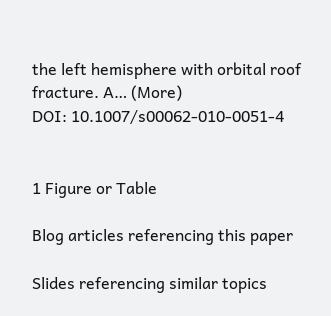the left hemisphere with orbital roof fracture. A… (More)
DOI: 10.1007/s00062-010-0051-4


1 Figure or Table

Blog articles referencing this paper

Slides referencing similar topics